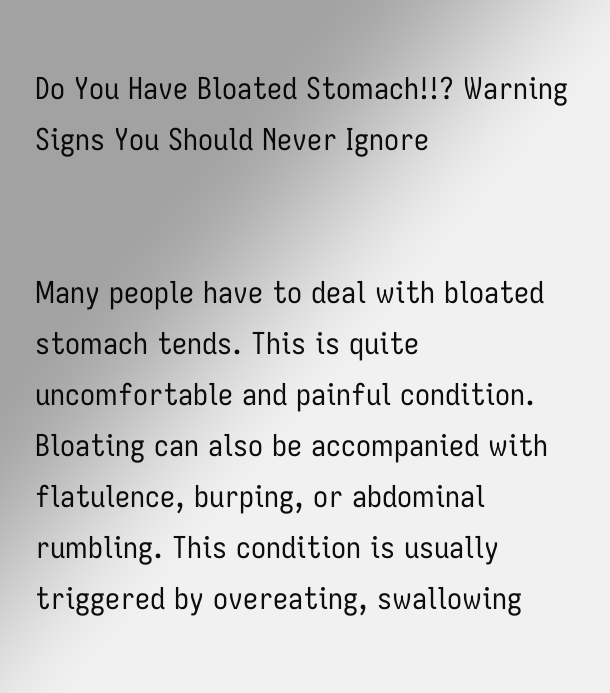Do You Have Bloated Stomach!!? Warning Signs You Should Never Ignore


Many people have to deal with bloated stomach tends. This is quite uncomfortable and painful condition. Bloating can also be accompanied with flatulence, burping, or abdominal rumbling. This condition is usually triggered by overeating, swallowing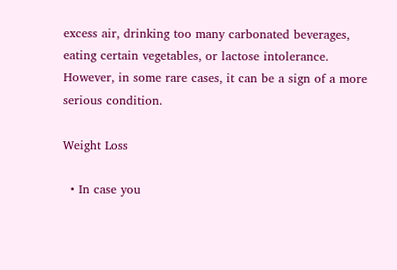excess air, drinking too many carbonated beverages, eating certain vegetables, or lactose intolerance. However, in some rare cases, it can be a sign of a more serious condition.

Weight Loss

  • In case you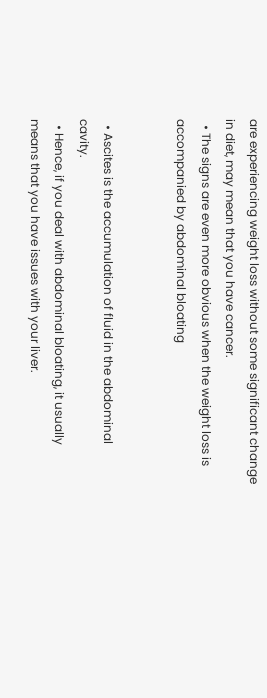are experiencing weight loss without some significant change in diet, may mean that you have cancer.
  • The signs are even more obvious when the weight loss is accompanied by abdominal bloating


  • Ascites is the accumulation of fluid in the abdominal cavity.
  • Hence, if you deal with abdominal bloating, it usually means that you have issues with your liver.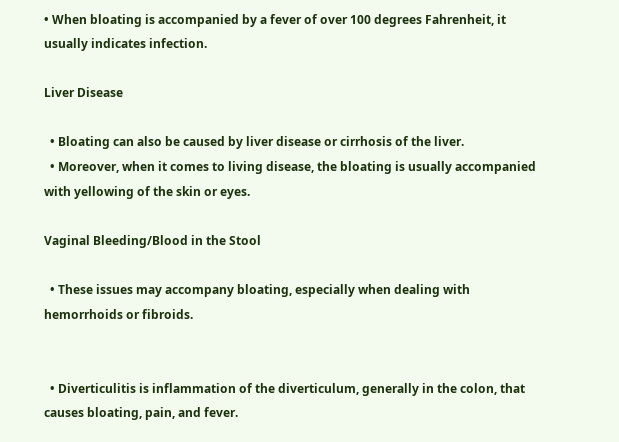• When bloating is accompanied by a fever of over 100 degrees Fahrenheit, it usually indicates infection.

Liver Disease

  • Bloating can also be caused by liver disease or cirrhosis of the liver.
  • Moreover, when it comes to living disease, the bloating is usually accompanied with yellowing of the skin or eyes.

Vaginal Bleeding/Blood in the Stool

  • These issues may accompany bloating, especially when dealing with hemorrhoids or fibroids.


  • Diverticulitis is inflammation of the diverticulum, generally in the colon, that causes bloating, pain, and fever.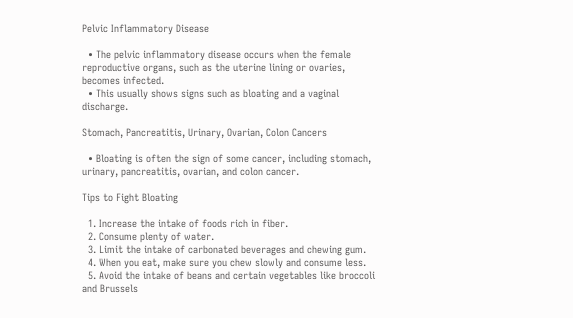Pelvic Inflammatory Disease

  • The pelvic inflammatory disease occurs when the female reproductive organs, such as the uterine lining or ovaries, becomes infected.
  • This usually shows signs such as bloating and a vaginal discharge.

Stomach, Pancreatitis, Urinary, Ovarian, Colon Cancers

  • Bloating is often the sign of some cancer, including stomach, urinary, pancreatitis, ovarian, and colon cancer.

Tips to Fight Bloating

  1. Increase the intake of foods rich in fiber.
  2. Consume plenty of water.
  3. Limit the intake of carbonated beverages and chewing gum.
  4. When you eat, make sure you chew slowly and consume less.
  5. Avoid the intake of beans and certain vegetables like broccoli and Brussels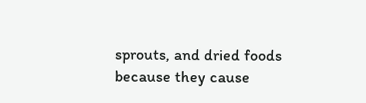sprouts, and dried foods because they cause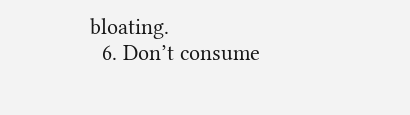bloating.
  6. Don’t consume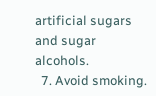artificial sugars and sugar alcohols.
  7. Avoid smoking.